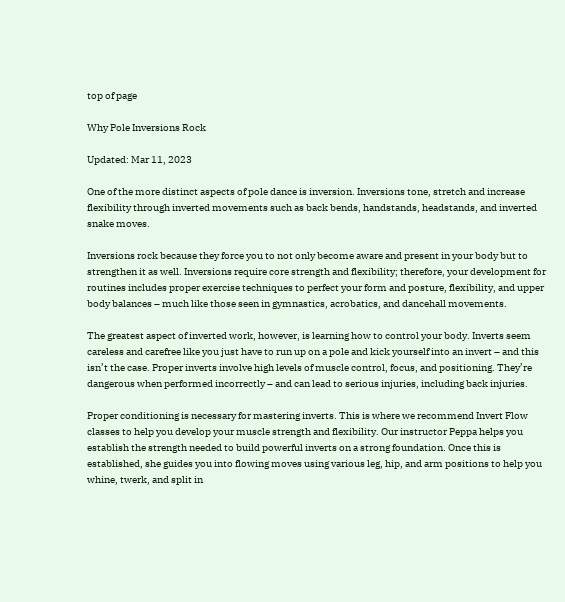top of page

Why Pole Inversions Rock

Updated: Mar 11, 2023

One of the more distinct aspects of pole dance is inversion. Inversions tone, stretch and increase flexibility through inverted movements such as back bends, handstands, headstands, and inverted snake moves.

Inversions rock because they force you to not only become aware and present in your body but to strengthen it as well. Inversions require core strength and flexibility; therefore, your development for routines includes proper exercise techniques to perfect your form and posture, flexibility, and upper body balances – much like those seen in gymnastics, acrobatics, and dancehall movements.

The greatest aspect of inverted work, however, is learning how to control your body. Inverts seem careless and carefree like you just have to run up on a pole and kick yourself into an invert – and this isn’t the case. Proper inverts involve high levels of muscle control, focus, and positioning. They’re dangerous when performed incorrectly – and can lead to serious injuries, including back injuries.

Proper conditioning is necessary for mastering inverts. This is where we recommend Invert Flow classes to help you develop your muscle strength and flexibility. Our instructor Peppa helps you establish the strength needed to build powerful inverts on a strong foundation. Once this is established, she guides you into flowing moves using various leg, hip, and arm positions to help you whine, twerk, and split in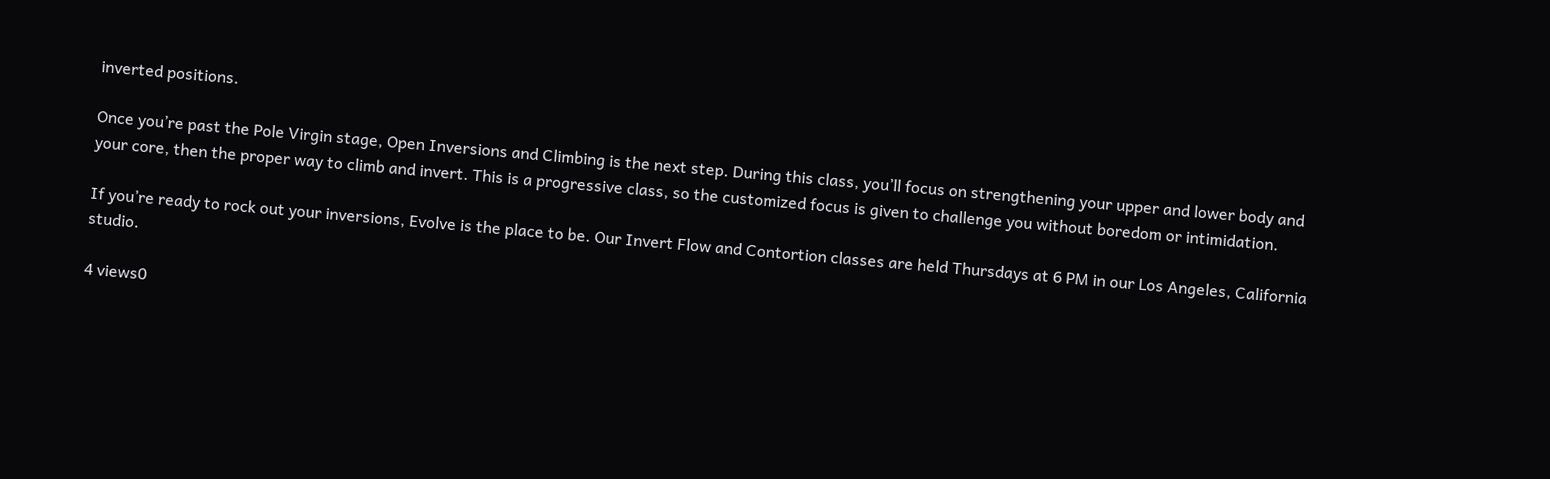inverted positions.

Once you’re past the Pole Virgin stage, Open Inversions and Climbing is the next step. During this class, you’ll focus on strengthening your upper and lower body and your core, then the proper way to climb and invert. This is a progressive class, so the customized focus is given to challenge you without boredom or intimidation.

If you’re ready to rock out your inversions, Evolve is the place to be. Our Invert Flow and Contortion classes are held Thursdays at 6 PM in our Los Angeles, California studio.

4 views0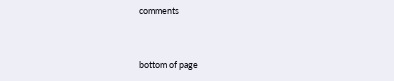comments


bottom of page